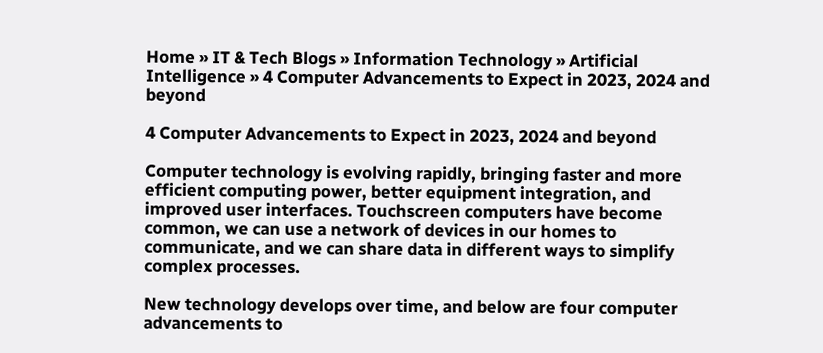Home » IT & Tech Blogs » Information Technology » Artificial Intelligence » 4 Computer Advancements to Expect in 2023, 2024 and beyond

4 Computer Advancements to Expect in 2023, 2024 and beyond

Computer technology is evolving rapidly, bringing faster and more efficient computing power, better equipment integration, and improved user interfaces. Touchscreen computers have become common, we can use a network of devices in our homes to communicate, and we can share data in different ways to simplify complex processes.

New technology develops over time, and below are four computer advancements to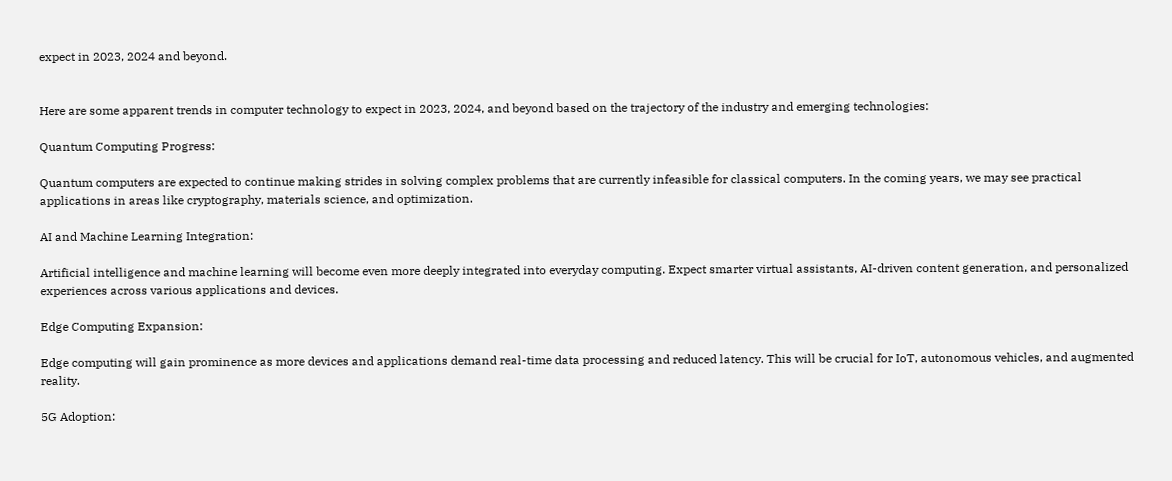expect in 2023, 2024 and beyond.


Here are some apparent trends in computer technology to expect in 2023, 2024, and beyond based on the trajectory of the industry and emerging technologies:

Quantum Computing Progress:

Quantum computers are expected to continue making strides in solving complex problems that are currently infeasible for classical computers. In the coming years, we may see practical applications in areas like cryptography, materials science, and optimization.

AI and Machine Learning Integration:

Artificial intelligence and machine learning will become even more deeply integrated into everyday computing. Expect smarter virtual assistants, AI-driven content generation, and personalized experiences across various applications and devices.

Edge Computing Expansion:

Edge computing will gain prominence as more devices and applications demand real-time data processing and reduced latency. This will be crucial for IoT, autonomous vehicles, and augmented reality.

5G Adoption: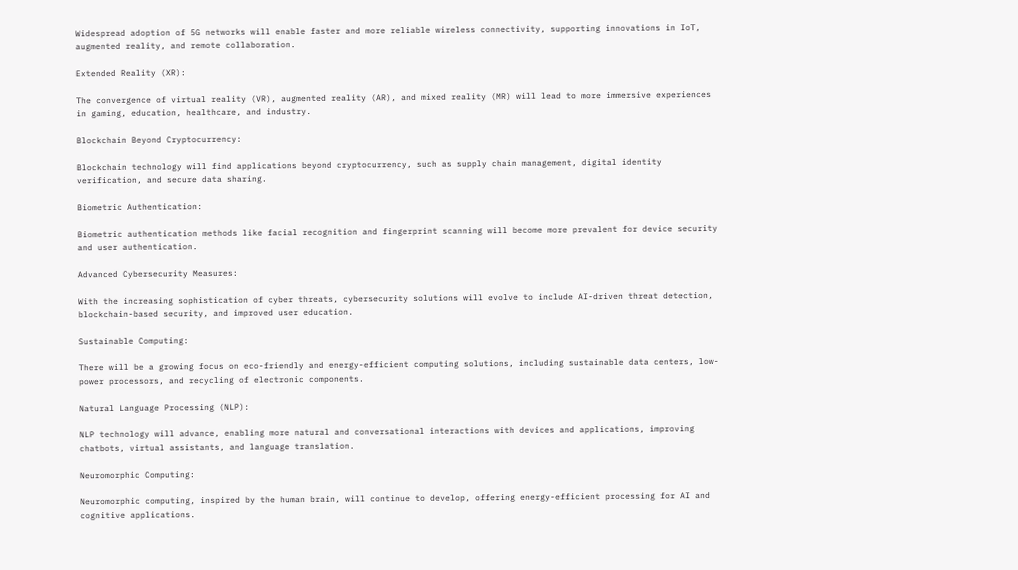Widespread adoption of 5G networks will enable faster and more reliable wireless connectivity, supporting innovations in IoT, augmented reality, and remote collaboration.

Extended Reality (XR):

The convergence of virtual reality (VR), augmented reality (AR), and mixed reality (MR) will lead to more immersive experiences in gaming, education, healthcare, and industry.

Blockchain Beyond Cryptocurrency:

Blockchain technology will find applications beyond cryptocurrency, such as supply chain management, digital identity verification, and secure data sharing.

Biometric Authentication:

Biometric authentication methods like facial recognition and fingerprint scanning will become more prevalent for device security and user authentication.

Advanced Cybersecurity Measures:

With the increasing sophistication of cyber threats, cybersecurity solutions will evolve to include AI-driven threat detection, blockchain-based security, and improved user education.

Sustainable Computing:

There will be a growing focus on eco-friendly and energy-efficient computing solutions, including sustainable data centers, low-power processors, and recycling of electronic components.

Natural Language Processing (NLP):

NLP technology will advance, enabling more natural and conversational interactions with devices and applications, improving chatbots, virtual assistants, and language translation.

Neuromorphic Computing:

Neuromorphic computing, inspired by the human brain, will continue to develop, offering energy-efficient processing for AI and cognitive applications.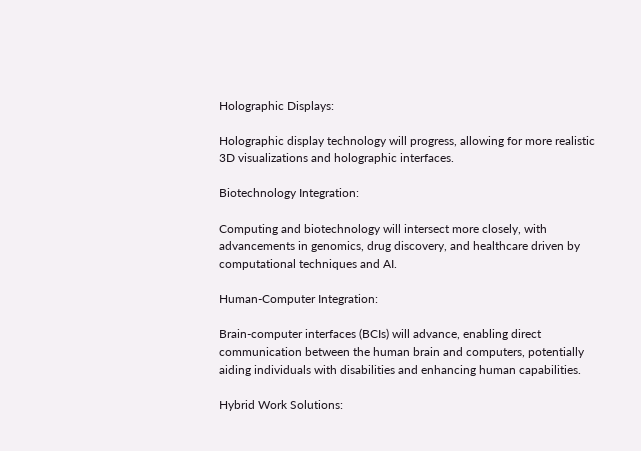Holographic Displays:

Holographic display technology will progress, allowing for more realistic 3D visualizations and holographic interfaces.

Biotechnology Integration:

Computing and biotechnology will intersect more closely, with advancements in genomics, drug discovery, and healthcare driven by computational techniques and AI.

Human-Computer Integration:

Brain-computer interfaces (BCIs) will advance, enabling direct communication between the human brain and computers, potentially aiding individuals with disabilities and enhancing human capabilities.

Hybrid Work Solutions: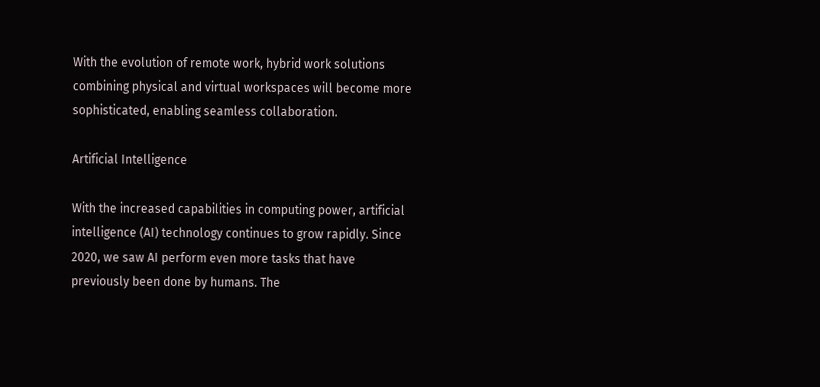With the evolution of remote work, hybrid work solutions combining physical and virtual workspaces will become more sophisticated, enabling seamless collaboration.

Artificial Intelligence

With the increased capabilities in computing power, artificial intelligence (AI) technology continues to grow rapidly. Since 2020, we saw AI perform even more tasks that have previously been done by humans. The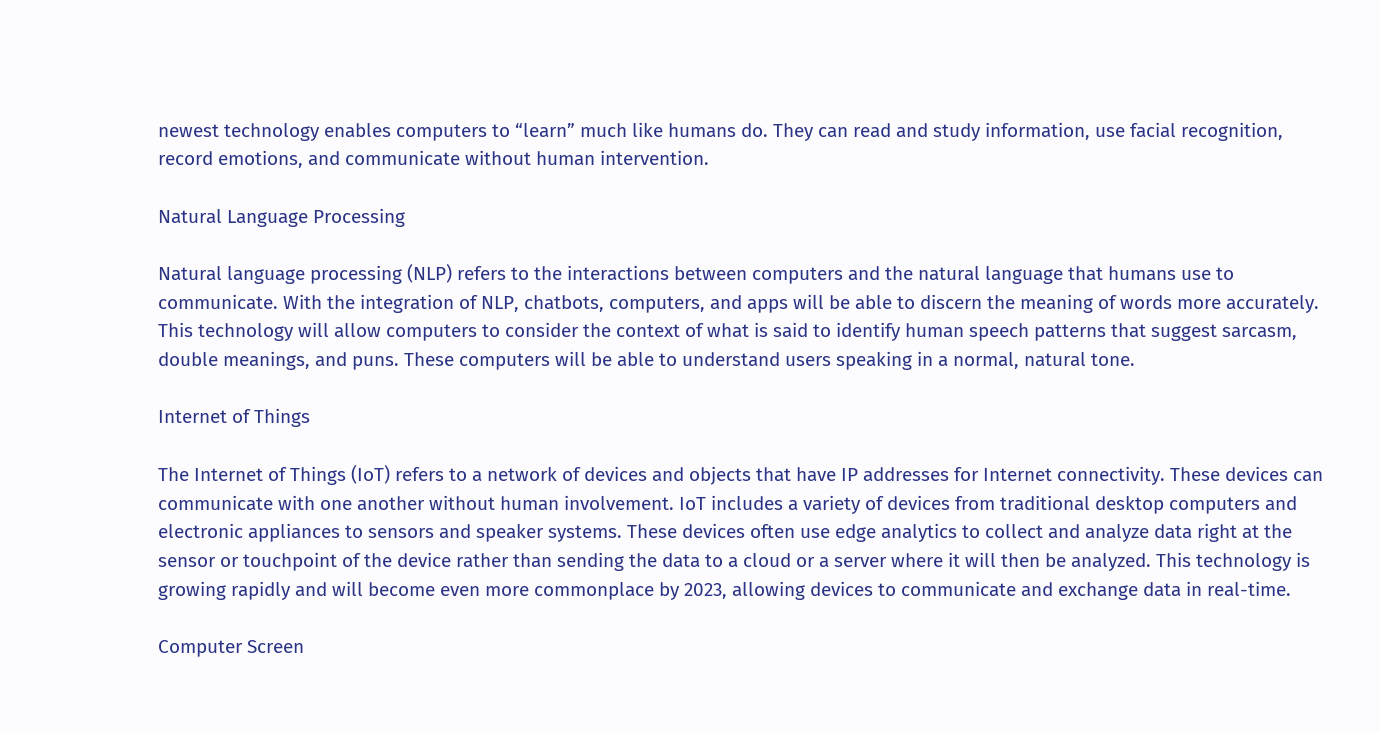newest technology enables computers to “learn” much like humans do. They can read and study information, use facial recognition, record emotions, and communicate without human intervention.

Natural Language Processing

Natural language processing (NLP) refers to the interactions between computers and the natural language that humans use to communicate. With the integration of NLP, chatbots, computers, and apps will be able to discern the meaning of words more accurately. This technology will allow computers to consider the context of what is said to identify human speech patterns that suggest sarcasm, double meanings, and puns. These computers will be able to understand users speaking in a normal, natural tone.

Internet of Things

The Internet of Things (IoT) refers to a network of devices and objects that have IP addresses for Internet connectivity. These devices can communicate with one another without human involvement. IoT includes a variety of devices from traditional desktop computers and electronic appliances to sensors and speaker systems. These devices often use edge analytics to collect and analyze data right at the sensor or touchpoint of the device rather than sending the data to a cloud or a server where it will then be analyzed. This technology is growing rapidly and will become even more commonplace by 2023, allowing devices to communicate and exchange data in real-time.

Computer Screen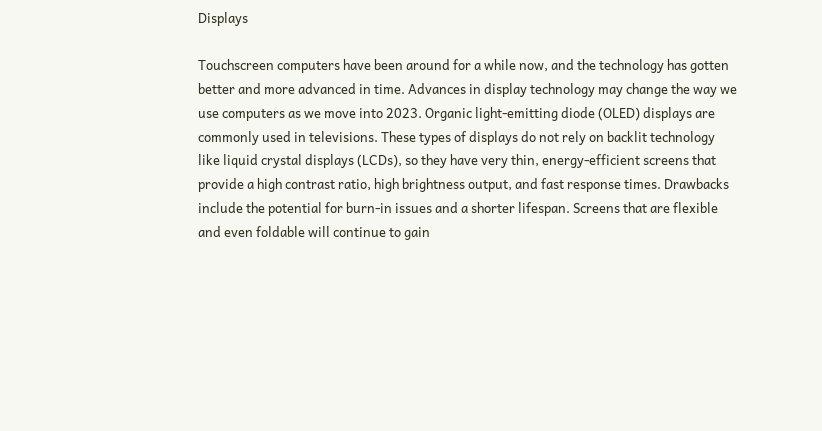Displays

Touchscreen computers have been around for a while now, and the technology has gotten better and more advanced in time. Advances in display technology may change the way we use computers as we move into 2023. Organic light-emitting diode (OLED) displays are commonly used in televisions. These types of displays do not rely on backlit technology like liquid crystal displays (LCDs), so they have very thin, energy-efficient screens that provide a high contrast ratio, high brightness output, and fast response times. Drawbacks include the potential for burn-in issues and a shorter lifespan. Screens that are flexible and even foldable will continue to gain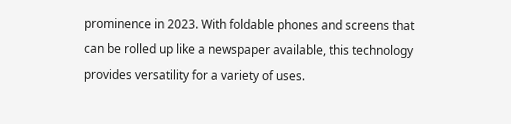prominence in 2023. With foldable phones and screens that can be rolled up like a newspaper available, this technology provides versatility for a variety of uses.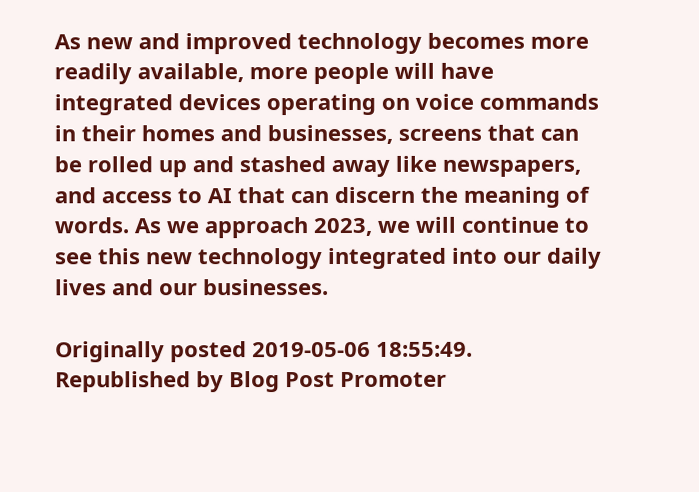As new and improved technology becomes more readily available, more people will have integrated devices operating on voice commands in their homes and businesses, screens that can be rolled up and stashed away like newspapers, and access to AI that can discern the meaning of words. As we approach 2023, we will continue to see this new technology integrated into our daily lives and our businesses.

Originally posted 2019-05-06 18:55:49. Republished by Blog Post Promoter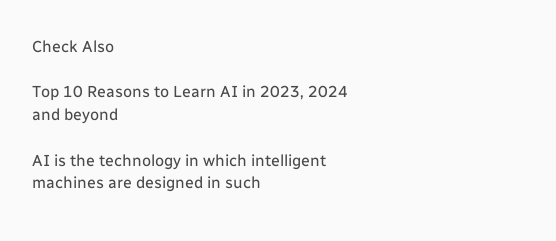Check Also

Top 10 Reasons to Learn AI in 2023, 2024 and beyond

AI is the technology in which intelligent machines are designed in such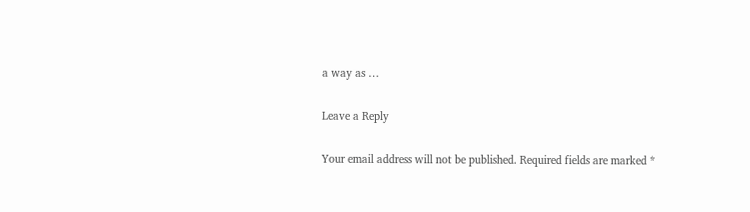a way as …

Leave a Reply

Your email address will not be published. Required fields are marked *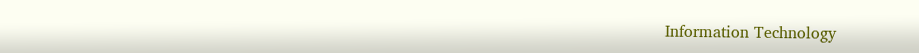Information Technology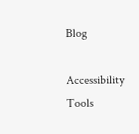Blog

Accessibility Tools